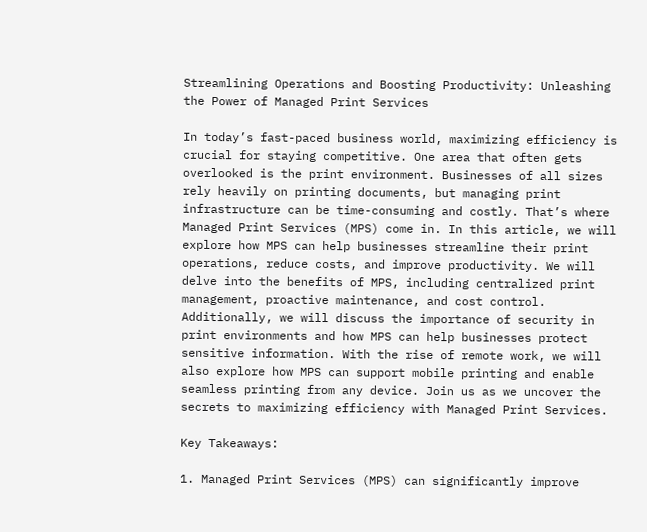Streamlining Operations and Boosting Productivity: Unleashing the Power of Managed Print Services

In today’s fast-paced business world, maximizing efficiency is crucial for staying competitive. One area that often gets overlooked is the print environment. Businesses of all sizes rely heavily on printing documents, but managing print infrastructure can be time-consuming and costly. That’s where Managed Print Services (MPS) come in. In this article, we will explore how MPS can help businesses streamline their print operations, reduce costs, and improve productivity. We will delve into the benefits of MPS, including centralized print management, proactive maintenance, and cost control. Additionally, we will discuss the importance of security in print environments and how MPS can help businesses protect sensitive information. With the rise of remote work, we will also explore how MPS can support mobile printing and enable seamless printing from any device. Join us as we uncover the secrets to maximizing efficiency with Managed Print Services.

Key Takeaways:

1. Managed Print Services (MPS) can significantly improve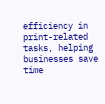efficiency in print-related tasks, helping businesses save time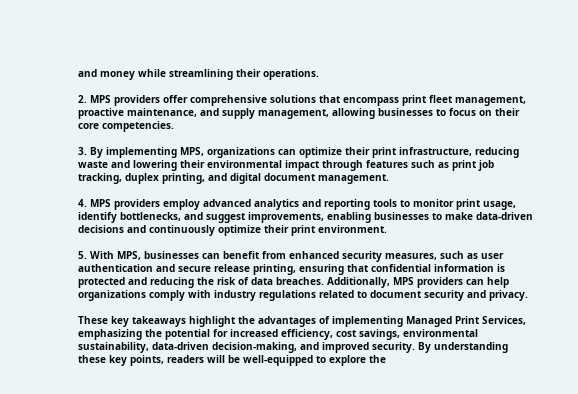and money while streamlining their operations.

2. MPS providers offer comprehensive solutions that encompass print fleet management, proactive maintenance, and supply management, allowing businesses to focus on their core competencies.

3. By implementing MPS, organizations can optimize their print infrastructure, reducing waste and lowering their environmental impact through features such as print job tracking, duplex printing, and digital document management.

4. MPS providers employ advanced analytics and reporting tools to monitor print usage, identify bottlenecks, and suggest improvements, enabling businesses to make data-driven decisions and continuously optimize their print environment.

5. With MPS, businesses can benefit from enhanced security measures, such as user authentication and secure release printing, ensuring that confidential information is protected and reducing the risk of data breaches. Additionally, MPS providers can help organizations comply with industry regulations related to document security and privacy.

These key takeaways highlight the advantages of implementing Managed Print Services, emphasizing the potential for increased efficiency, cost savings, environmental sustainability, data-driven decision-making, and improved security. By understanding these key points, readers will be well-equipped to explore the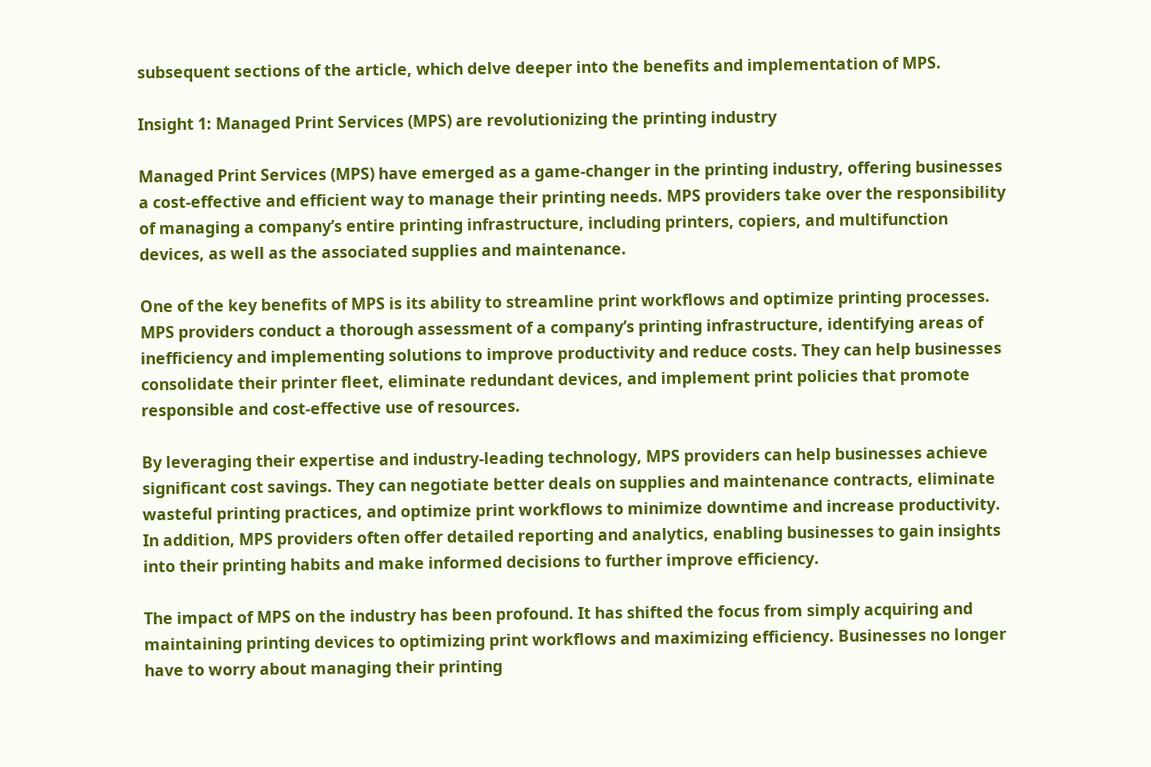subsequent sections of the article, which delve deeper into the benefits and implementation of MPS.

Insight 1: Managed Print Services (MPS) are revolutionizing the printing industry

Managed Print Services (MPS) have emerged as a game-changer in the printing industry, offering businesses a cost-effective and efficient way to manage their printing needs. MPS providers take over the responsibility of managing a company’s entire printing infrastructure, including printers, copiers, and multifunction devices, as well as the associated supplies and maintenance.

One of the key benefits of MPS is its ability to streamline print workflows and optimize printing processes. MPS providers conduct a thorough assessment of a company’s printing infrastructure, identifying areas of inefficiency and implementing solutions to improve productivity and reduce costs. They can help businesses consolidate their printer fleet, eliminate redundant devices, and implement print policies that promote responsible and cost-effective use of resources.

By leveraging their expertise and industry-leading technology, MPS providers can help businesses achieve significant cost savings. They can negotiate better deals on supplies and maintenance contracts, eliminate wasteful printing practices, and optimize print workflows to minimize downtime and increase productivity. In addition, MPS providers often offer detailed reporting and analytics, enabling businesses to gain insights into their printing habits and make informed decisions to further improve efficiency.

The impact of MPS on the industry has been profound. It has shifted the focus from simply acquiring and maintaining printing devices to optimizing print workflows and maximizing efficiency. Businesses no longer have to worry about managing their printing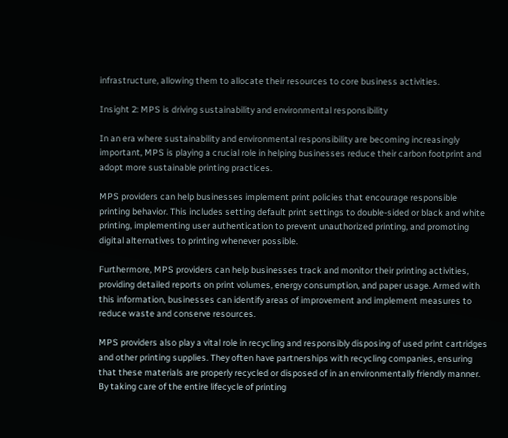infrastructure, allowing them to allocate their resources to core business activities.

Insight 2: MPS is driving sustainability and environmental responsibility

In an era where sustainability and environmental responsibility are becoming increasingly important, MPS is playing a crucial role in helping businesses reduce their carbon footprint and adopt more sustainable printing practices.

MPS providers can help businesses implement print policies that encourage responsible printing behavior. This includes setting default print settings to double-sided or black and white printing, implementing user authentication to prevent unauthorized printing, and promoting digital alternatives to printing whenever possible.

Furthermore, MPS providers can help businesses track and monitor their printing activities, providing detailed reports on print volumes, energy consumption, and paper usage. Armed with this information, businesses can identify areas of improvement and implement measures to reduce waste and conserve resources.

MPS providers also play a vital role in recycling and responsibly disposing of used print cartridges and other printing supplies. They often have partnerships with recycling companies, ensuring that these materials are properly recycled or disposed of in an environmentally friendly manner. By taking care of the entire lifecycle of printing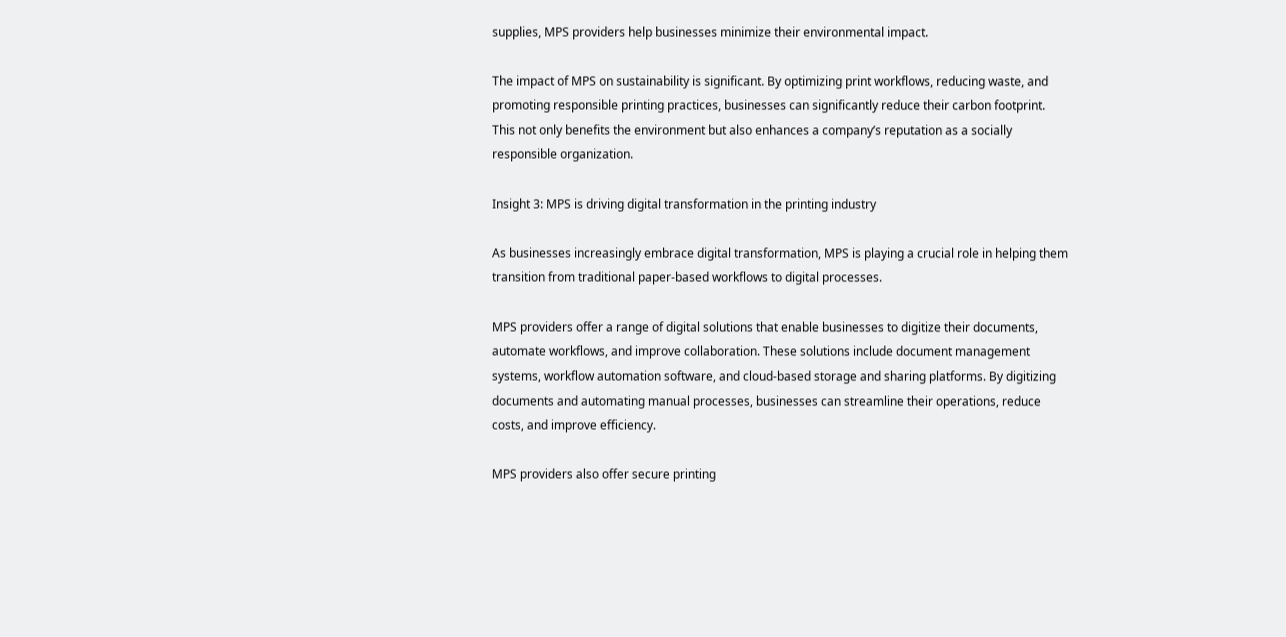supplies, MPS providers help businesses minimize their environmental impact.

The impact of MPS on sustainability is significant. By optimizing print workflows, reducing waste, and promoting responsible printing practices, businesses can significantly reduce their carbon footprint. This not only benefits the environment but also enhances a company’s reputation as a socially responsible organization.

Insight 3: MPS is driving digital transformation in the printing industry

As businesses increasingly embrace digital transformation, MPS is playing a crucial role in helping them transition from traditional paper-based workflows to digital processes.

MPS providers offer a range of digital solutions that enable businesses to digitize their documents, automate workflows, and improve collaboration. These solutions include document management systems, workflow automation software, and cloud-based storage and sharing platforms. By digitizing documents and automating manual processes, businesses can streamline their operations, reduce costs, and improve efficiency.

MPS providers also offer secure printing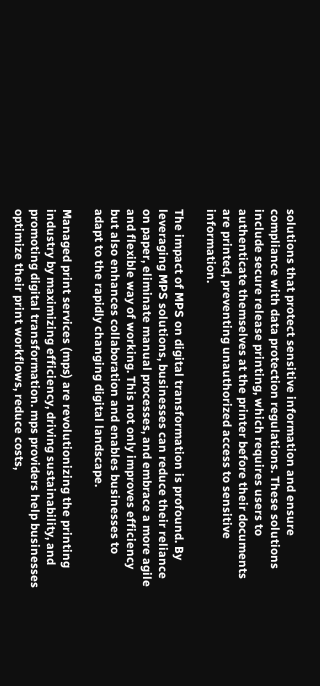solutions that protect sensitive information and ensure compliance with data protection regulations. These solutions include secure release printing, which requires users to authenticate themselves at the printer before their documents are printed, preventing unauthorized access to sensitive information.

The impact of MPS on digital transformation is profound. By leveraging MPS solutions, businesses can reduce their reliance on paper, eliminate manual processes, and embrace a more agile and flexible way of working. This not only improves efficiency but also enhances collaboration and enables businesses to adapt to the rapidly changing digital landscape.

Managed print services (mps) are revolutionizing the printing industry by maximizing efficiency, driving sustainability, and promoting digital transformation. mps providers help businesses optimize their print workflows, reduce costs,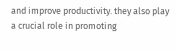and improve productivity. they also play a crucial role in promoting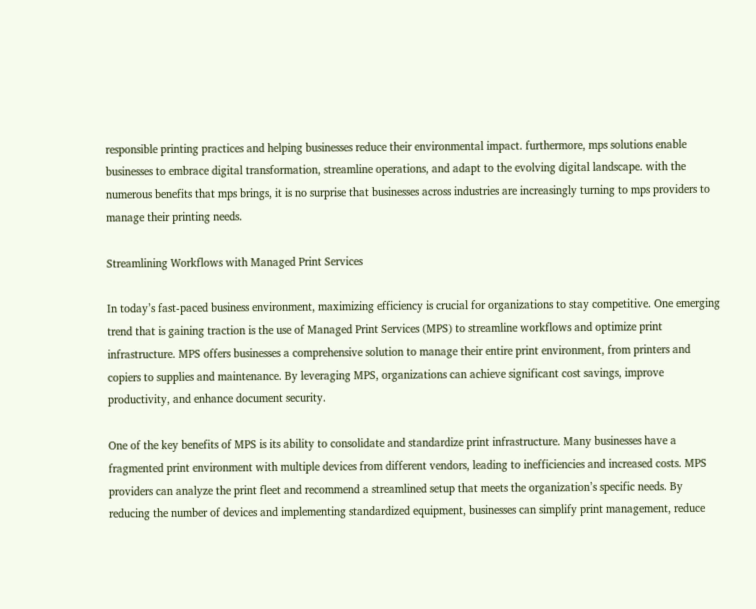responsible printing practices and helping businesses reduce their environmental impact. furthermore, mps solutions enable businesses to embrace digital transformation, streamline operations, and adapt to the evolving digital landscape. with the numerous benefits that mps brings, it is no surprise that businesses across industries are increasingly turning to mps providers to manage their printing needs.

Streamlining Workflows with Managed Print Services

In today’s fast-paced business environment, maximizing efficiency is crucial for organizations to stay competitive. One emerging trend that is gaining traction is the use of Managed Print Services (MPS) to streamline workflows and optimize print infrastructure. MPS offers businesses a comprehensive solution to manage their entire print environment, from printers and copiers to supplies and maintenance. By leveraging MPS, organizations can achieve significant cost savings, improve productivity, and enhance document security.

One of the key benefits of MPS is its ability to consolidate and standardize print infrastructure. Many businesses have a fragmented print environment with multiple devices from different vendors, leading to inefficiencies and increased costs. MPS providers can analyze the print fleet and recommend a streamlined setup that meets the organization’s specific needs. By reducing the number of devices and implementing standardized equipment, businesses can simplify print management, reduce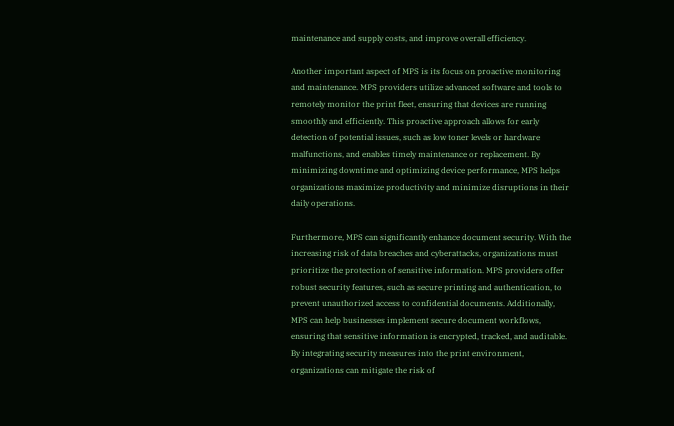maintenance and supply costs, and improve overall efficiency.

Another important aspect of MPS is its focus on proactive monitoring and maintenance. MPS providers utilize advanced software and tools to remotely monitor the print fleet, ensuring that devices are running smoothly and efficiently. This proactive approach allows for early detection of potential issues, such as low toner levels or hardware malfunctions, and enables timely maintenance or replacement. By minimizing downtime and optimizing device performance, MPS helps organizations maximize productivity and minimize disruptions in their daily operations.

Furthermore, MPS can significantly enhance document security. With the increasing risk of data breaches and cyberattacks, organizations must prioritize the protection of sensitive information. MPS providers offer robust security features, such as secure printing and authentication, to prevent unauthorized access to confidential documents. Additionally, MPS can help businesses implement secure document workflows, ensuring that sensitive information is encrypted, tracked, and auditable. By integrating security measures into the print environment, organizations can mitigate the risk of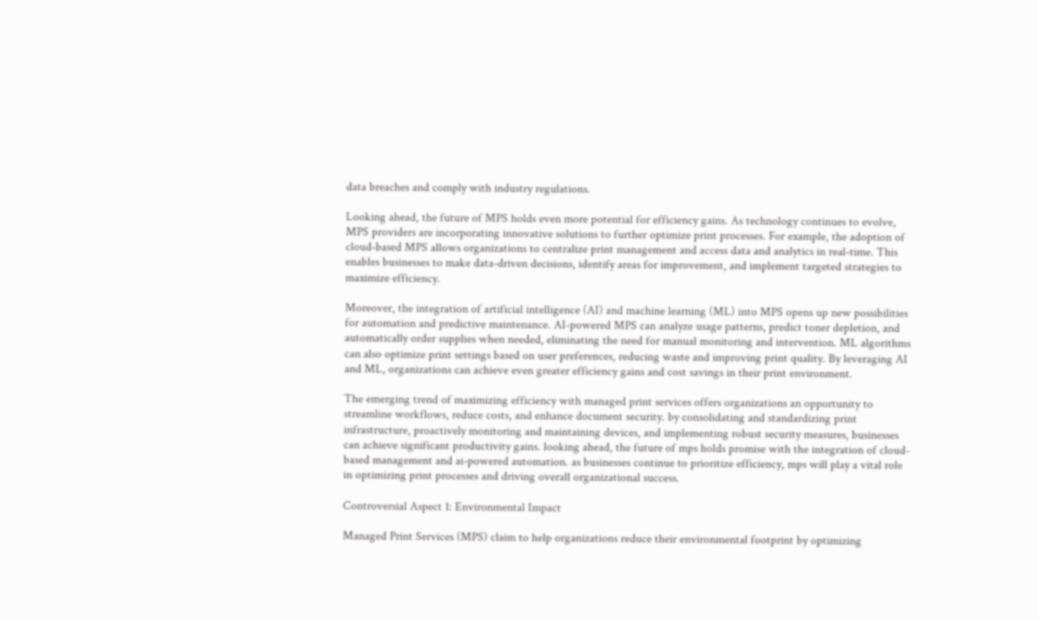data breaches and comply with industry regulations.

Looking ahead, the future of MPS holds even more potential for efficiency gains. As technology continues to evolve, MPS providers are incorporating innovative solutions to further optimize print processes. For example, the adoption of cloud-based MPS allows organizations to centralize print management and access data and analytics in real-time. This enables businesses to make data-driven decisions, identify areas for improvement, and implement targeted strategies to maximize efficiency.

Moreover, the integration of artificial intelligence (AI) and machine learning (ML) into MPS opens up new possibilities for automation and predictive maintenance. AI-powered MPS can analyze usage patterns, predict toner depletion, and automatically order supplies when needed, eliminating the need for manual monitoring and intervention. ML algorithms can also optimize print settings based on user preferences, reducing waste and improving print quality. By leveraging AI and ML, organizations can achieve even greater efficiency gains and cost savings in their print environment.

The emerging trend of maximizing efficiency with managed print services offers organizations an opportunity to streamline workflows, reduce costs, and enhance document security. by consolidating and standardizing print infrastructure, proactively monitoring and maintaining devices, and implementing robust security measures, businesses can achieve significant productivity gains. looking ahead, the future of mps holds promise with the integration of cloud-based management and ai-powered automation. as businesses continue to prioritize efficiency, mps will play a vital role in optimizing print processes and driving overall organizational success.

Controversial Aspect 1: Environmental Impact

Managed Print Services (MPS) claim to help organizations reduce their environmental footprint by optimizing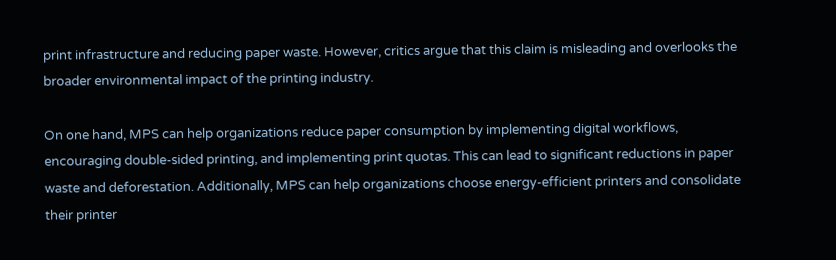print infrastructure and reducing paper waste. However, critics argue that this claim is misleading and overlooks the broader environmental impact of the printing industry.

On one hand, MPS can help organizations reduce paper consumption by implementing digital workflows, encouraging double-sided printing, and implementing print quotas. This can lead to significant reductions in paper waste and deforestation. Additionally, MPS can help organizations choose energy-efficient printers and consolidate their printer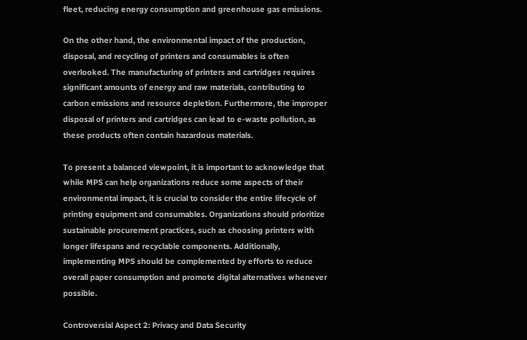fleet, reducing energy consumption and greenhouse gas emissions.

On the other hand, the environmental impact of the production, disposal, and recycling of printers and consumables is often overlooked. The manufacturing of printers and cartridges requires significant amounts of energy and raw materials, contributing to carbon emissions and resource depletion. Furthermore, the improper disposal of printers and cartridges can lead to e-waste pollution, as these products often contain hazardous materials.

To present a balanced viewpoint, it is important to acknowledge that while MPS can help organizations reduce some aspects of their environmental impact, it is crucial to consider the entire lifecycle of printing equipment and consumables. Organizations should prioritize sustainable procurement practices, such as choosing printers with longer lifespans and recyclable components. Additionally, implementing MPS should be complemented by efforts to reduce overall paper consumption and promote digital alternatives whenever possible.

Controversial Aspect 2: Privacy and Data Security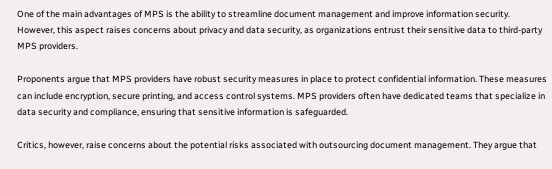One of the main advantages of MPS is the ability to streamline document management and improve information security. However, this aspect raises concerns about privacy and data security, as organizations entrust their sensitive data to third-party MPS providers.

Proponents argue that MPS providers have robust security measures in place to protect confidential information. These measures can include encryption, secure printing, and access control systems. MPS providers often have dedicated teams that specialize in data security and compliance, ensuring that sensitive information is safeguarded.

Critics, however, raise concerns about the potential risks associated with outsourcing document management. They argue that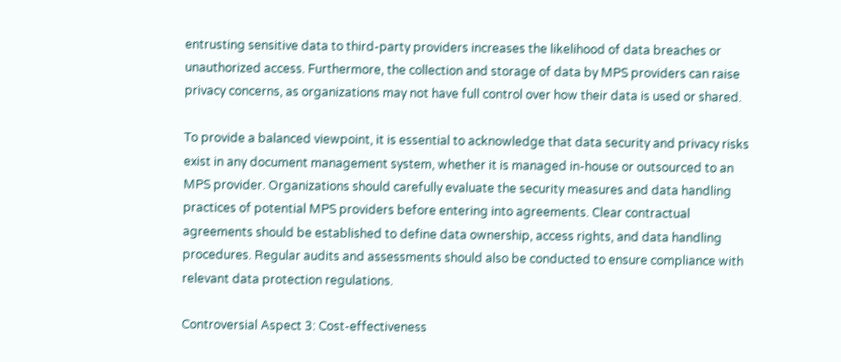entrusting sensitive data to third-party providers increases the likelihood of data breaches or unauthorized access. Furthermore, the collection and storage of data by MPS providers can raise privacy concerns, as organizations may not have full control over how their data is used or shared.

To provide a balanced viewpoint, it is essential to acknowledge that data security and privacy risks exist in any document management system, whether it is managed in-house or outsourced to an MPS provider. Organizations should carefully evaluate the security measures and data handling practices of potential MPS providers before entering into agreements. Clear contractual agreements should be established to define data ownership, access rights, and data handling procedures. Regular audits and assessments should also be conducted to ensure compliance with relevant data protection regulations.

Controversial Aspect 3: Cost-effectiveness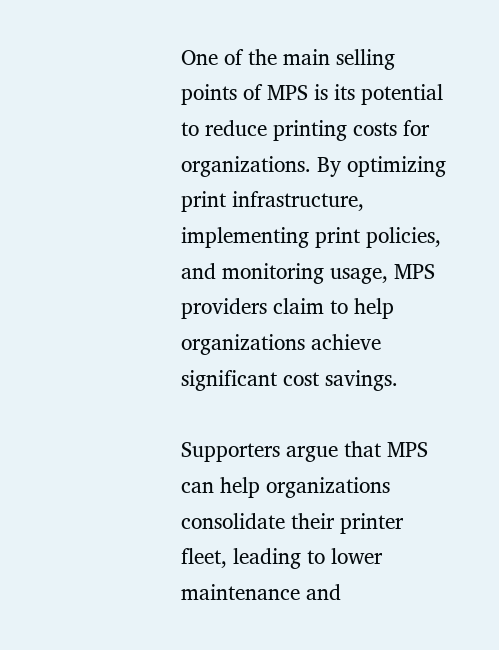One of the main selling points of MPS is its potential to reduce printing costs for organizations. By optimizing print infrastructure, implementing print policies, and monitoring usage, MPS providers claim to help organizations achieve significant cost savings.

Supporters argue that MPS can help organizations consolidate their printer fleet, leading to lower maintenance and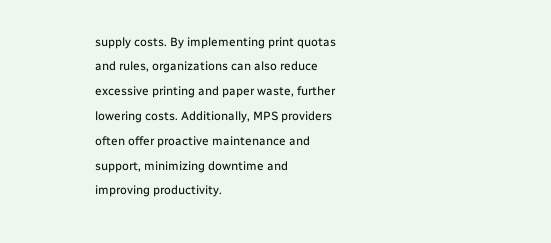supply costs. By implementing print quotas and rules, organizations can also reduce excessive printing and paper waste, further lowering costs. Additionally, MPS providers often offer proactive maintenance and support, minimizing downtime and improving productivity.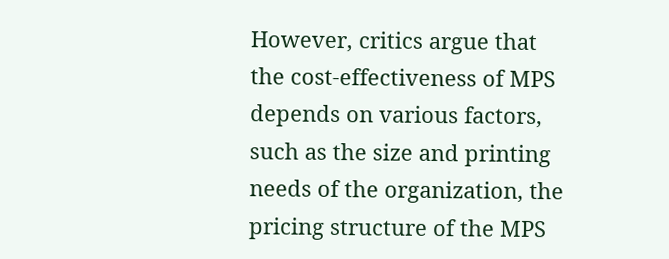However, critics argue that the cost-effectiveness of MPS depends on various factors, such as the size and printing needs of the organization, the pricing structure of the MPS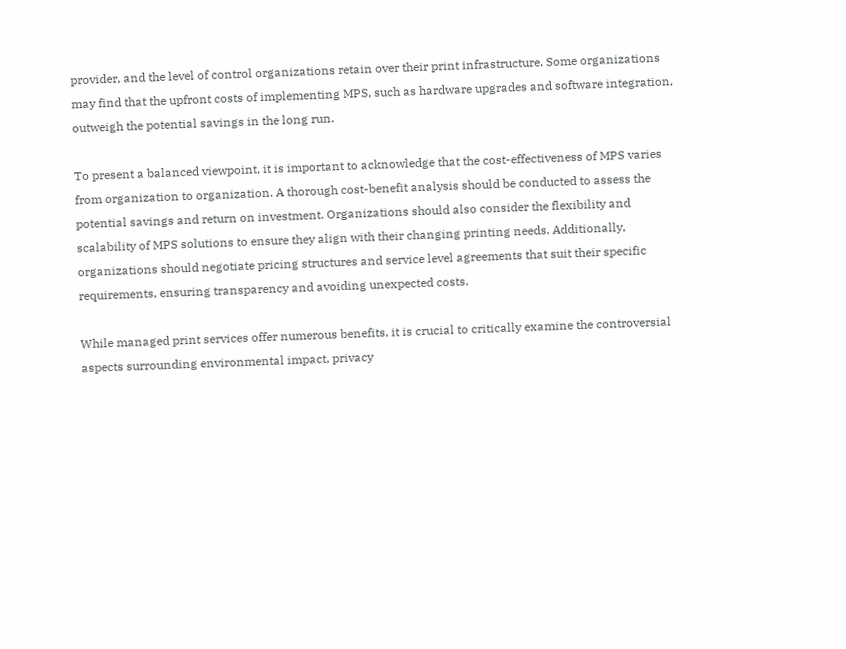provider, and the level of control organizations retain over their print infrastructure. Some organizations may find that the upfront costs of implementing MPS, such as hardware upgrades and software integration, outweigh the potential savings in the long run.

To present a balanced viewpoint, it is important to acknowledge that the cost-effectiveness of MPS varies from organization to organization. A thorough cost-benefit analysis should be conducted to assess the potential savings and return on investment. Organizations should also consider the flexibility and scalability of MPS solutions to ensure they align with their changing printing needs. Additionally, organizations should negotiate pricing structures and service level agreements that suit their specific requirements, ensuring transparency and avoiding unexpected costs.

While managed print services offer numerous benefits, it is crucial to critically examine the controversial aspects surrounding environmental impact, privacy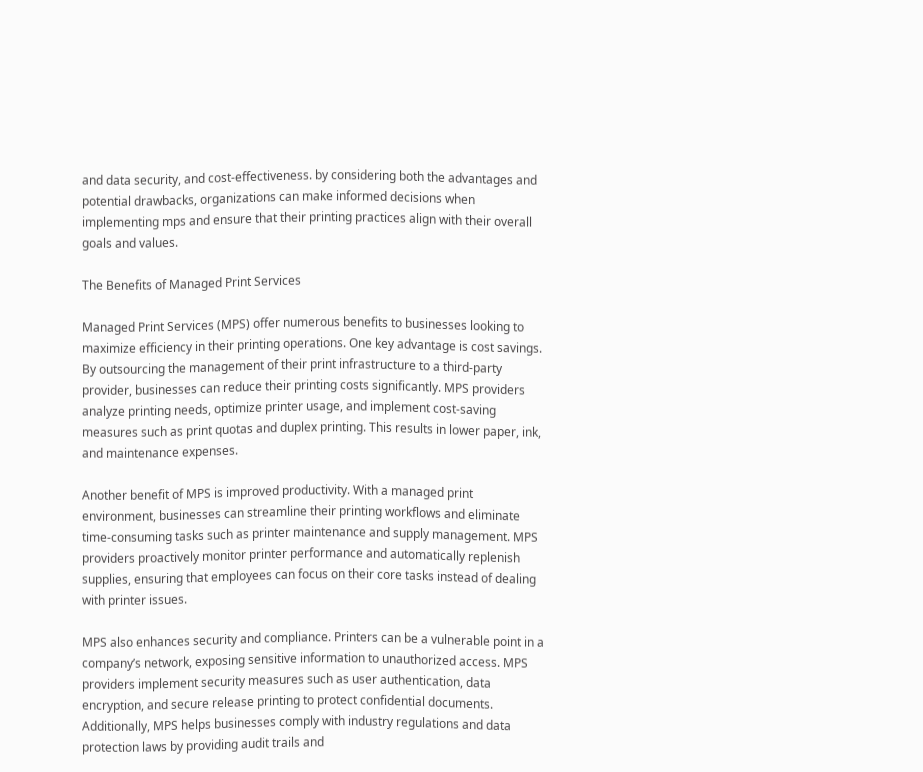and data security, and cost-effectiveness. by considering both the advantages and potential drawbacks, organizations can make informed decisions when implementing mps and ensure that their printing practices align with their overall goals and values.

The Benefits of Managed Print Services

Managed Print Services (MPS) offer numerous benefits to businesses looking to maximize efficiency in their printing operations. One key advantage is cost savings. By outsourcing the management of their print infrastructure to a third-party provider, businesses can reduce their printing costs significantly. MPS providers analyze printing needs, optimize printer usage, and implement cost-saving measures such as print quotas and duplex printing. This results in lower paper, ink, and maintenance expenses.

Another benefit of MPS is improved productivity. With a managed print environment, businesses can streamline their printing workflows and eliminate time-consuming tasks such as printer maintenance and supply management. MPS providers proactively monitor printer performance and automatically replenish supplies, ensuring that employees can focus on their core tasks instead of dealing with printer issues.

MPS also enhances security and compliance. Printers can be a vulnerable point in a company’s network, exposing sensitive information to unauthorized access. MPS providers implement security measures such as user authentication, data encryption, and secure release printing to protect confidential documents. Additionally, MPS helps businesses comply with industry regulations and data protection laws by providing audit trails and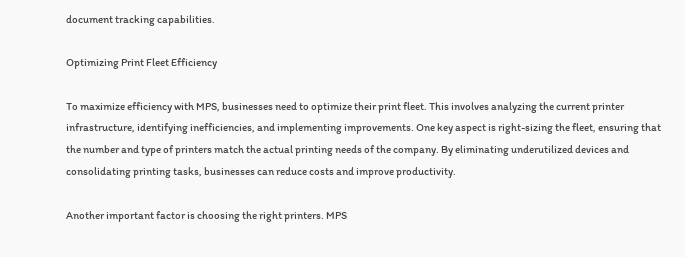document tracking capabilities.

Optimizing Print Fleet Efficiency

To maximize efficiency with MPS, businesses need to optimize their print fleet. This involves analyzing the current printer infrastructure, identifying inefficiencies, and implementing improvements. One key aspect is right-sizing the fleet, ensuring that the number and type of printers match the actual printing needs of the company. By eliminating underutilized devices and consolidating printing tasks, businesses can reduce costs and improve productivity.

Another important factor is choosing the right printers. MPS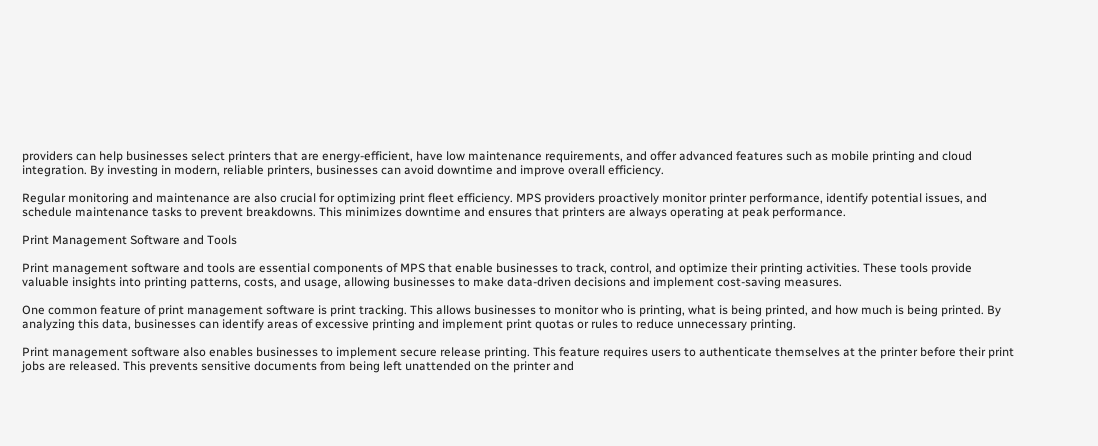providers can help businesses select printers that are energy-efficient, have low maintenance requirements, and offer advanced features such as mobile printing and cloud integration. By investing in modern, reliable printers, businesses can avoid downtime and improve overall efficiency.

Regular monitoring and maintenance are also crucial for optimizing print fleet efficiency. MPS providers proactively monitor printer performance, identify potential issues, and schedule maintenance tasks to prevent breakdowns. This minimizes downtime and ensures that printers are always operating at peak performance.

Print Management Software and Tools

Print management software and tools are essential components of MPS that enable businesses to track, control, and optimize their printing activities. These tools provide valuable insights into printing patterns, costs, and usage, allowing businesses to make data-driven decisions and implement cost-saving measures.

One common feature of print management software is print tracking. This allows businesses to monitor who is printing, what is being printed, and how much is being printed. By analyzing this data, businesses can identify areas of excessive printing and implement print quotas or rules to reduce unnecessary printing.

Print management software also enables businesses to implement secure release printing. This feature requires users to authenticate themselves at the printer before their print jobs are released. This prevents sensitive documents from being left unattended on the printer and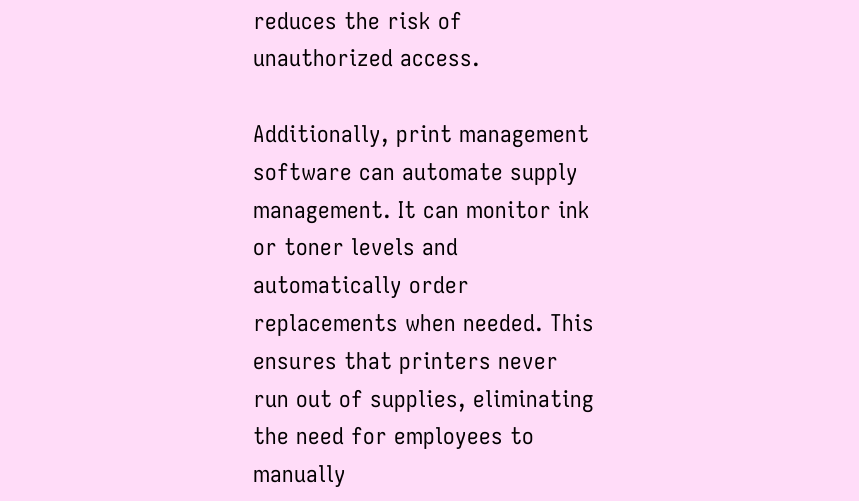reduces the risk of unauthorized access.

Additionally, print management software can automate supply management. It can monitor ink or toner levels and automatically order replacements when needed. This ensures that printers never run out of supplies, eliminating the need for employees to manually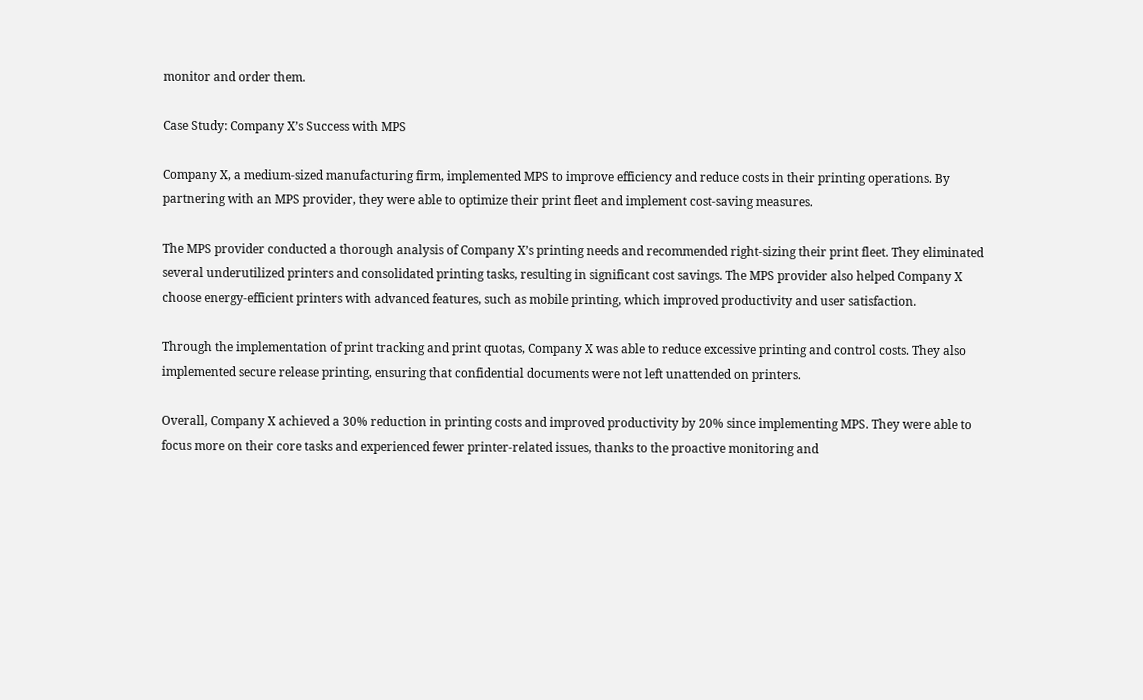monitor and order them.

Case Study: Company X’s Success with MPS

Company X, a medium-sized manufacturing firm, implemented MPS to improve efficiency and reduce costs in their printing operations. By partnering with an MPS provider, they were able to optimize their print fleet and implement cost-saving measures.

The MPS provider conducted a thorough analysis of Company X’s printing needs and recommended right-sizing their print fleet. They eliminated several underutilized printers and consolidated printing tasks, resulting in significant cost savings. The MPS provider also helped Company X choose energy-efficient printers with advanced features, such as mobile printing, which improved productivity and user satisfaction.

Through the implementation of print tracking and print quotas, Company X was able to reduce excessive printing and control costs. They also implemented secure release printing, ensuring that confidential documents were not left unattended on printers.

Overall, Company X achieved a 30% reduction in printing costs and improved productivity by 20% since implementing MPS. They were able to focus more on their core tasks and experienced fewer printer-related issues, thanks to the proactive monitoring and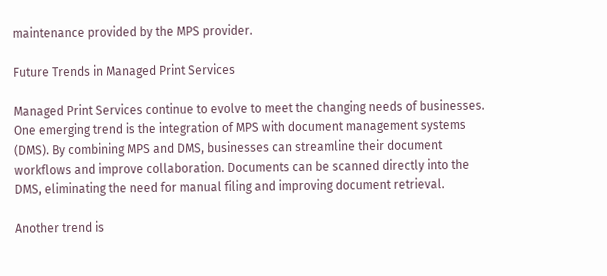maintenance provided by the MPS provider.

Future Trends in Managed Print Services

Managed Print Services continue to evolve to meet the changing needs of businesses. One emerging trend is the integration of MPS with document management systems (DMS). By combining MPS and DMS, businesses can streamline their document workflows and improve collaboration. Documents can be scanned directly into the DMS, eliminating the need for manual filing and improving document retrieval.

Another trend is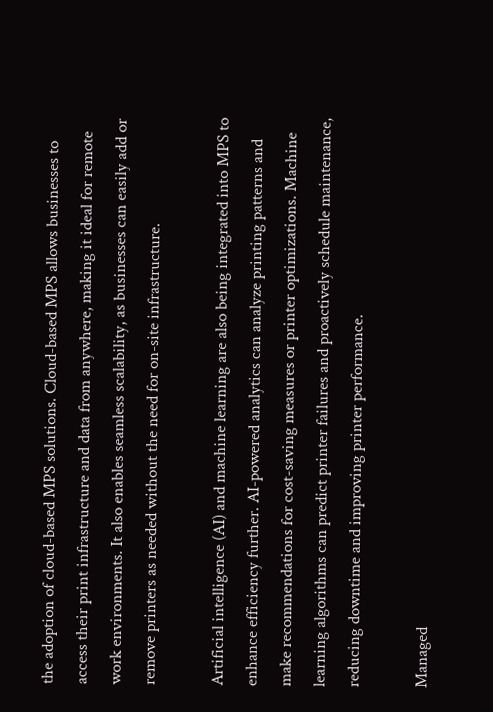the adoption of cloud-based MPS solutions. Cloud-based MPS allows businesses to access their print infrastructure and data from anywhere, making it ideal for remote work environments. It also enables seamless scalability, as businesses can easily add or remove printers as needed without the need for on-site infrastructure.

Artificial intelligence (AI) and machine learning are also being integrated into MPS to enhance efficiency further. AI-powered analytics can analyze printing patterns and make recommendations for cost-saving measures or printer optimizations. Machine learning algorithms can predict printer failures and proactively schedule maintenance, reducing downtime and improving printer performance.

Managed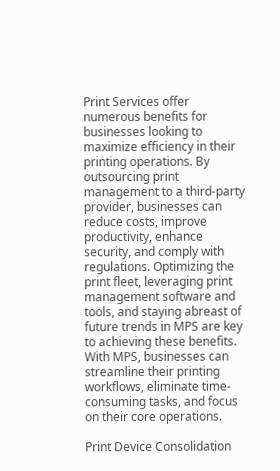Print Services offer numerous benefits for businesses looking to maximize efficiency in their printing operations. By outsourcing print management to a third-party provider, businesses can reduce costs, improve productivity, enhance security, and comply with regulations. Optimizing the print fleet, leveraging print management software and tools, and staying abreast of future trends in MPS are key to achieving these benefits. With MPS, businesses can streamline their printing workflows, eliminate time-consuming tasks, and focus on their core operations.

Print Device Consolidation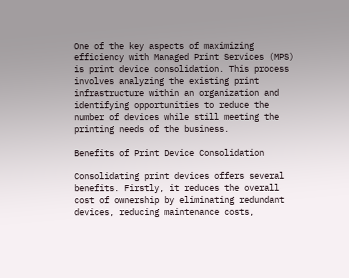One of the key aspects of maximizing efficiency with Managed Print Services (MPS) is print device consolidation. This process involves analyzing the existing print infrastructure within an organization and identifying opportunities to reduce the number of devices while still meeting the printing needs of the business.

Benefits of Print Device Consolidation

Consolidating print devices offers several benefits. Firstly, it reduces the overall cost of ownership by eliminating redundant devices, reducing maintenance costs,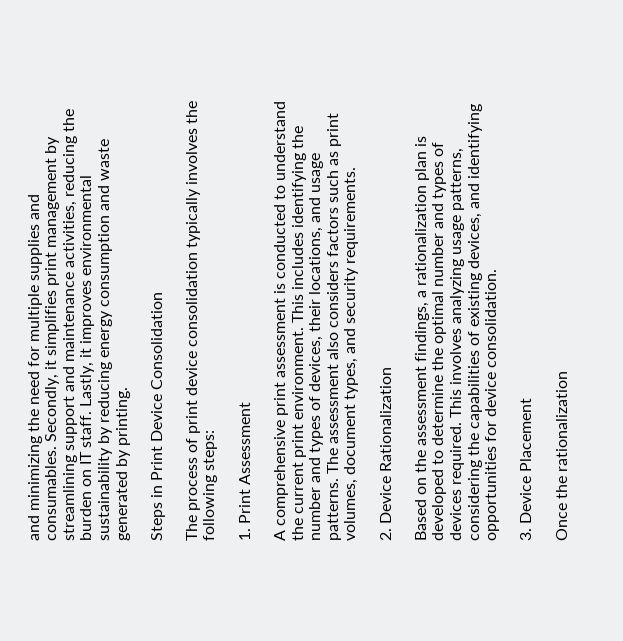and minimizing the need for multiple supplies and consumables. Secondly, it simplifies print management by streamlining support and maintenance activities, reducing the burden on IT staff. Lastly, it improves environmental sustainability by reducing energy consumption and waste generated by printing.

Steps in Print Device Consolidation

The process of print device consolidation typically involves the following steps:

1. Print Assessment

A comprehensive print assessment is conducted to understand the current print environment. This includes identifying the number and types of devices, their locations, and usage patterns. The assessment also considers factors such as print volumes, document types, and security requirements.

2. Device Rationalization

Based on the assessment findings, a rationalization plan is developed to determine the optimal number and types of devices required. This involves analyzing usage patterns, considering the capabilities of existing devices, and identifying opportunities for device consolidation.

3. Device Placement

Once the rationalization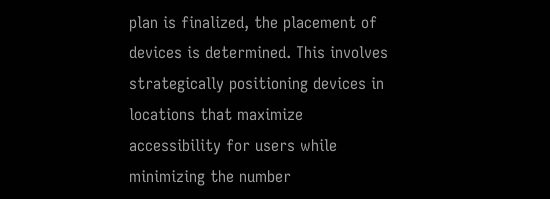plan is finalized, the placement of devices is determined. This involves strategically positioning devices in locations that maximize accessibility for users while minimizing the number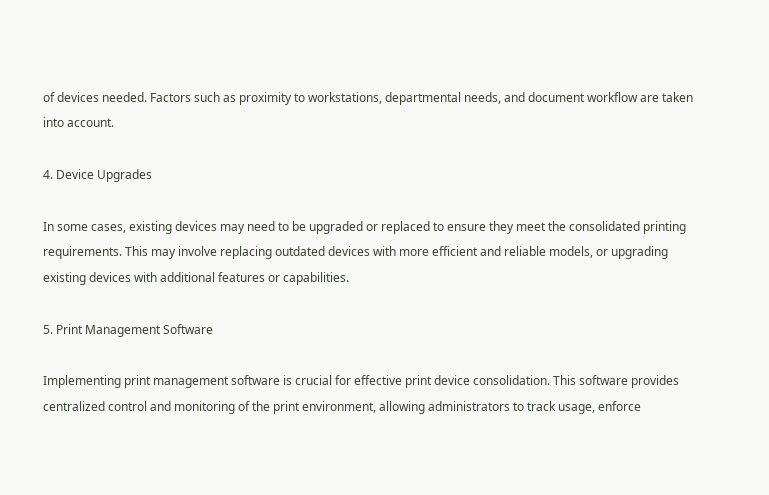of devices needed. Factors such as proximity to workstations, departmental needs, and document workflow are taken into account.

4. Device Upgrades

In some cases, existing devices may need to be upgraded or replaced to ensure they meet the consolidated printing requirements. This may involve replacing outdated devices with more efficient and reliable models, or upgrading existing devices with additional features or capabilities.

5. Print Management Software

Implementing print management software is crucial for effective print device consolidation. This software provides centralized control and monitoring of the print environment, allowing administrators to track usage, enforce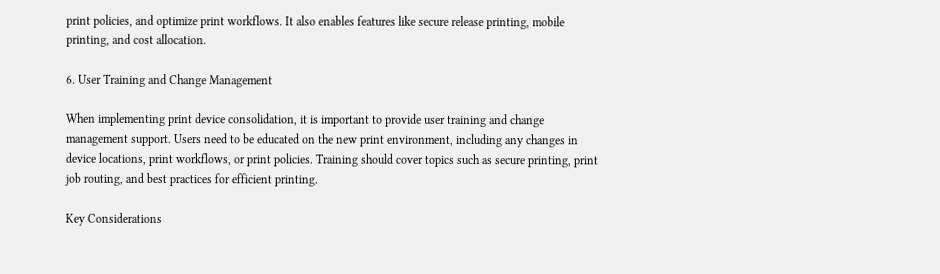print policies, and optimize print workflows. It also enables features like secure release printing, mobile printing, and cost allocation.

6. User Training and Change Management

When implementing print device consolidation, it is important to provide user training and change management support. Users need to be educated on the new print environment, including any changes in device locations, print workflows, or print policies. Training should cover topics such as secure printing, print job routing, and best practices for efficient printing.

Key Considerations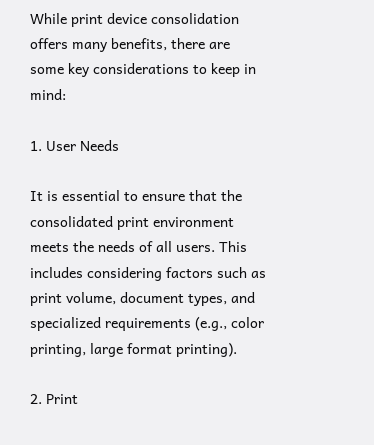While print device consolidation offers many benefits, there are some key considerations to keep in mind:

1. User Needs

It is essential to ensure that the consolidated print environment meets the needs of all users. This includes considering factors such as print volume, document types, and specialized requirements (e.g., color printing, large format printing).

2. Print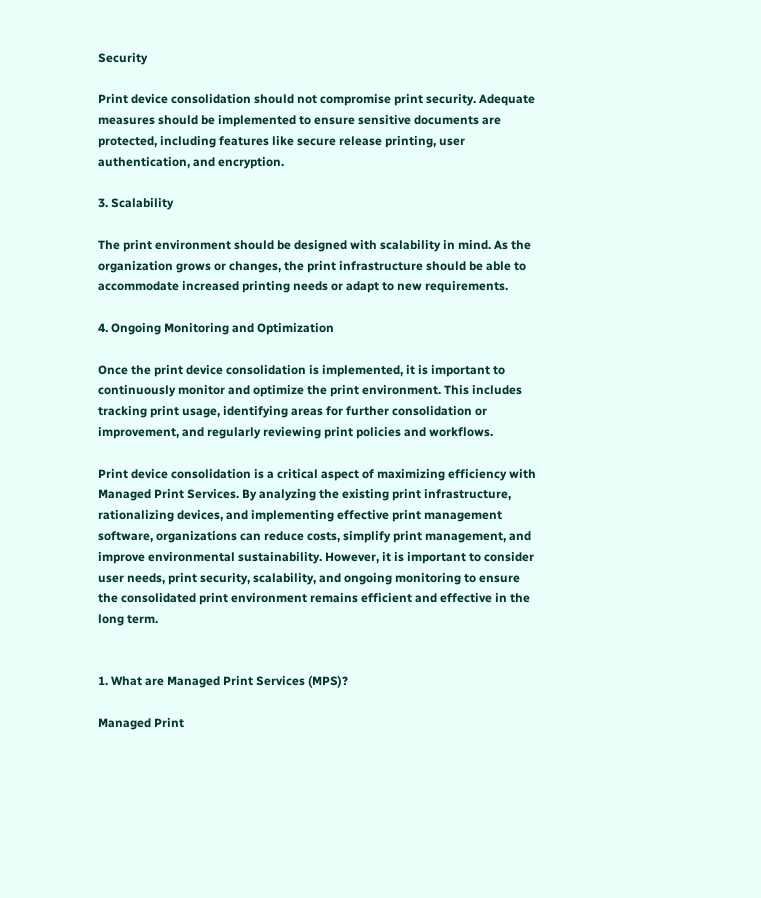Security

Print device consolidation should not compromise print security. Adequate measures should be implemented to ensure sensitive documents are protected, including features like secure release printing, user authentication, and encryption.

3. Scalability

The print environment should be designed with scalability in mind. As the organization grows or changes, the print infrastructure should be able to accommodate increased printing needs or adapt to new requirements.

4. Ongoing Monitoring and Optimization

Once the print device consolidation is implemented, it is important to continuously monitor and optimize the print environment. This includes tracking print usage, identifying areas for further consolidation or improvement, and regularly reviewing print policies and workflows.

Print device consolidation is a critical aspect of maximizing efficiency with Managed Print Services. By analyzing the existing print infrastructure, rationalizing devices, and implementing effective print management software, organizations can reduce costs, simplify print management, and improve environmental sustainability. However, it is important to consider user needs, print security, scalability, and ongoing monitoring to ensure the consolidated print environment remains efficient and effective in the long term.


1. What are Managed Print Services (MPS)?

Managed Print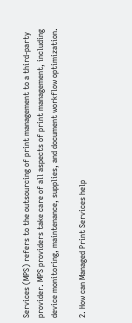Services (MPS) refers to the outsourcing of print management to a third-party provider. MPS providers take care of all aspects of print management, including device monitoring, maintenance, supplies, and document workflow optimization.

2. How can Managed Print Services help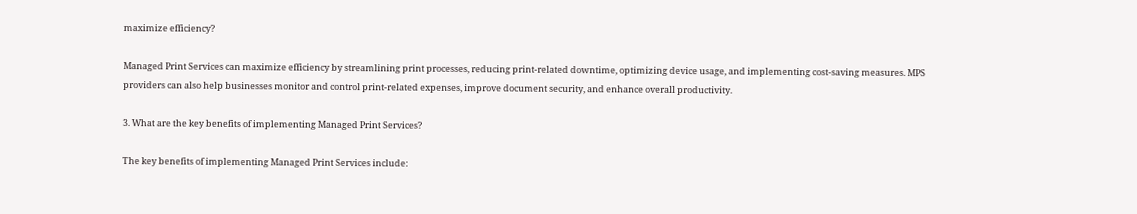maximize efficiency?

Managed Print Services can maximize efficiency by streamlining print processes, reducing print-related downtime, optimizing device usage, and implementing cost-saving measures. MPS providers can also help businesses monitor and control print-related expenses, improve document security, and enhance overall productivity.

3. What are the key benefits of implementing Managed Print Services?

The key benefits of implementing Managed Print Services include: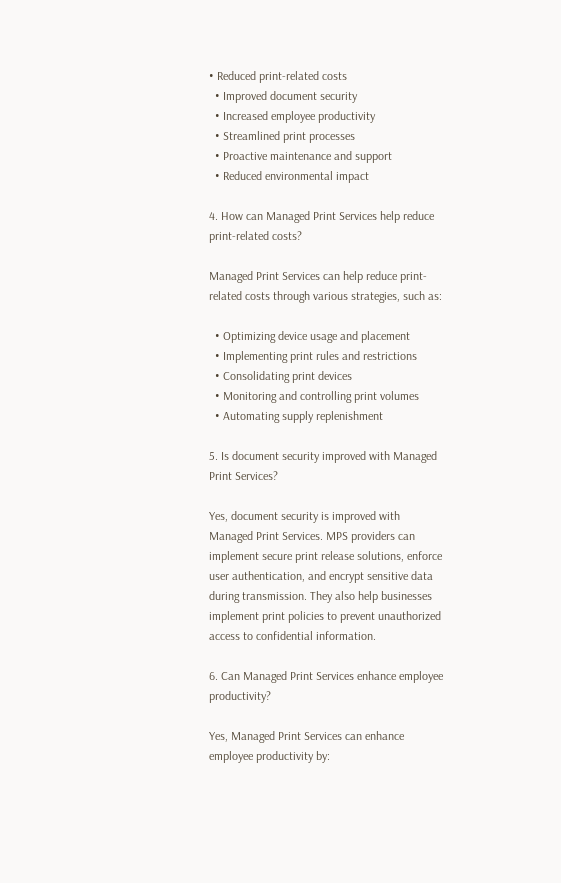• Reduced print-related costs
  • Improved document security
  • Increased employee productivity
  • Streamlined print processes
  • Proactive maintenance and support
  • Reduced environmental impact

4. How can Managed Print Services help reduce print-related costs?

Managed Print Services can help reduce print-related costs through various strategies, such as:

  • Optimizing device usage and placement
  • Implementing print rules and restrictions
  • Consolidating print devices
  • Monitoring and controlling print volumes
  • Automating supply replenishment

5. Is document security improved with Managed Print Services?

Yes, document security is improved with Managed Print Services. MPS providers can implement secure print release solutions, enforce user authentication, and encrypt sensitive data during transmission. They also help businesses implement print policies to prevent unauthorized access to confidential information.

6. Can Managed Print Services enhance employee productivity?

Yes, Managed Print Services can enhance employee productivity by: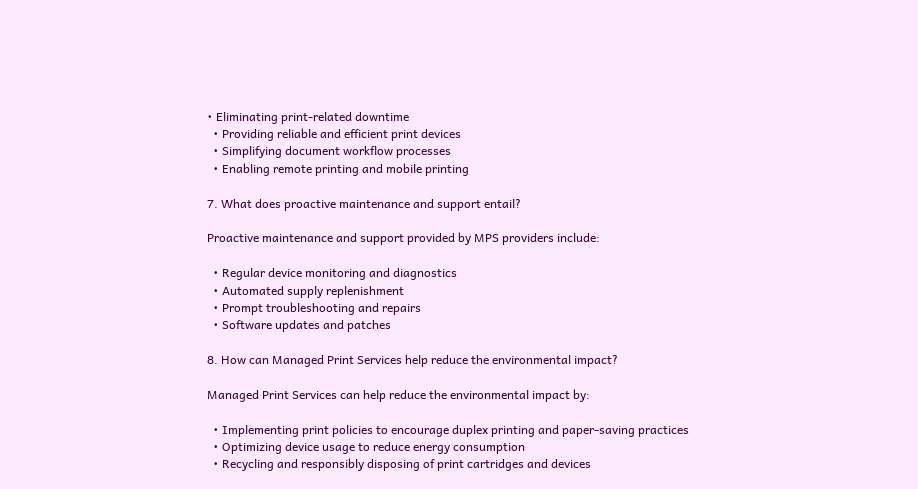• Eliminating print-related downtime
  • Providing reliable and efficient print devices
  • Simplifying document workflow processes
  • Enabling remote printing and mobile printing

7. What does proactive maintenance and support entail?

Proactive maintenance and support provided by MPS providers include:

  • Regular device monitoring and diagnostics
  • Automated supply replenishment
  • Prompt troubleshooting and repairs
  • Software updates and patches

8. How can Managed Print Services help reduce the environmental impact?

Managed Print Services can help reduce the environmental impact by:

  • Implementing print policies to encourage duplex printing and paper-saving practices
  • Optimizing device usage to reduce energy consumption
  • Recycling and responsibly disposing of print cartridges and devices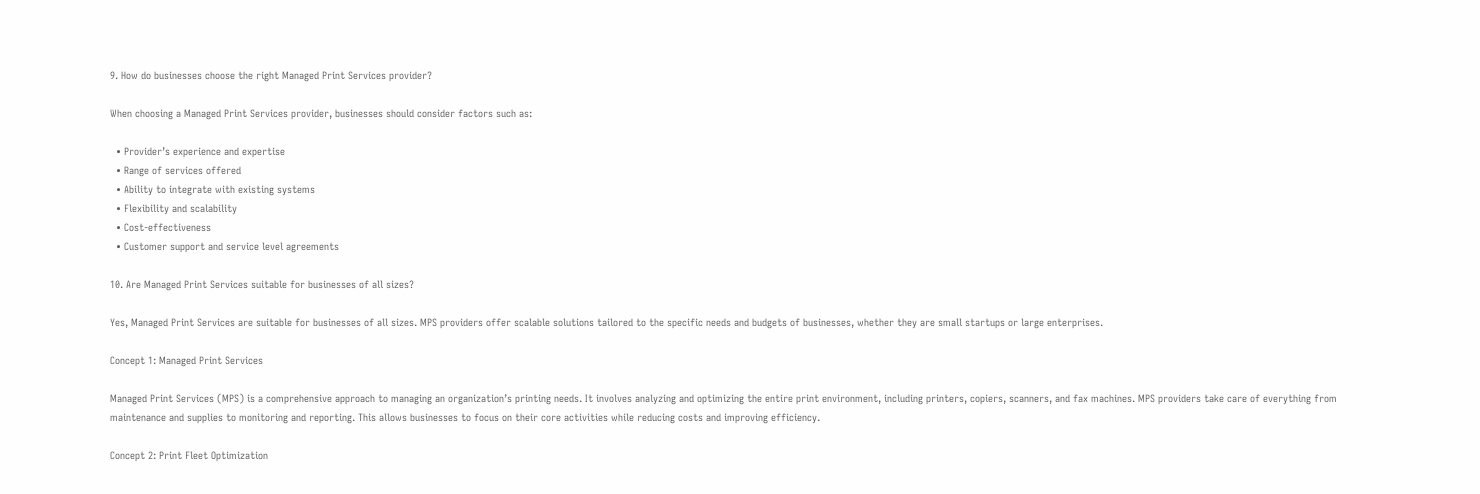9. How do businesses choose the right Managed Print Services provider?

When choosing a Managed Print Services provider, businesses should consider factors such as:

  • Provider’s experience and expertise
  • Range of services offered
  • Ability to integrate with existing systems
  • Flexibility and scalability
  • Cost-effectiveness
  • Customer support and service level agreements

10. Are Managed Print Services suitable for businesses of all sizes?

Yes, Managed Print Services are suitable for businesses of all sizes. MPS providers offer scalable solutions tailored to the specific needs and budgets of businesses, whether they are small startups or large enterprises.

Concept 1: Managed Print Services

Managed Print Services (MPS) is a comprehensive approach to managing an organization’s printing needs. It involves analyzing and optimizing the entire print environment, including printers, copiers, scanners, and fax machines. MPS providers take care of everything from maintenance and supplies to monitoring and reporting. This allows businesses to focus on their core activities while reducing costs and improving efficiency.

Concept 2: Print Fleet Optimization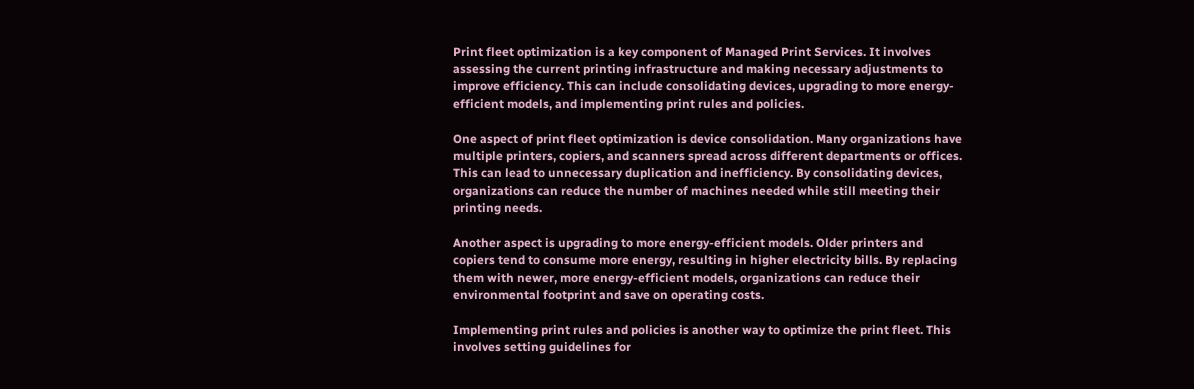Print fleet optimization is a key component of Managed Print Services. It involves assessing the current printing infrastructure and making necessary adjustments to improve efficiency. This can include consolidating devices, upgrading to more energy-efficient models, and implementing print rules and policies.

One aspect of print fleet optimization is device consolidation. Many organizations have multiple printers, copiers, and scanners spread across different departments or offices. This can lead to unnecessary duplication and inefficiency. By consolidating devices, organizations can reduce the number of machines needed while still meeting their printing needs.

Another aspect is upgrading to more energy-efficient models. Older printers and copiers tend to consume more energy, resulting in higher electricity bills. By replacing them with newer, more energy-efficient models, organizations can reduce their environmental footprint and save on operating costs.

Implementing print rules and policies is another way to optimize the print fleet. This involves setting guidelines for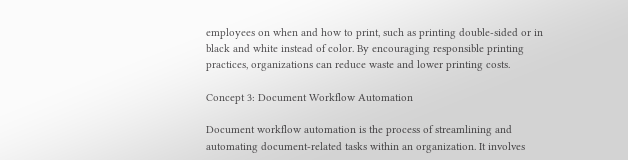employees on when and how to print, such as printing double-sided or in black and white instead of color. By encouraging responsible printing practices, organizations can reduce waste and lower printing costs.

Concept 3: Document Workflow Automation

Document workflow automation is the process of streamlining and automating document-related tasks within an organization. It involves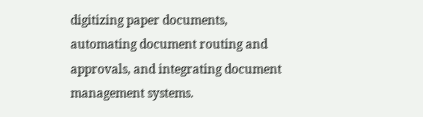digitizing paper documents, automating document routing and approvals, and integrating document management systems.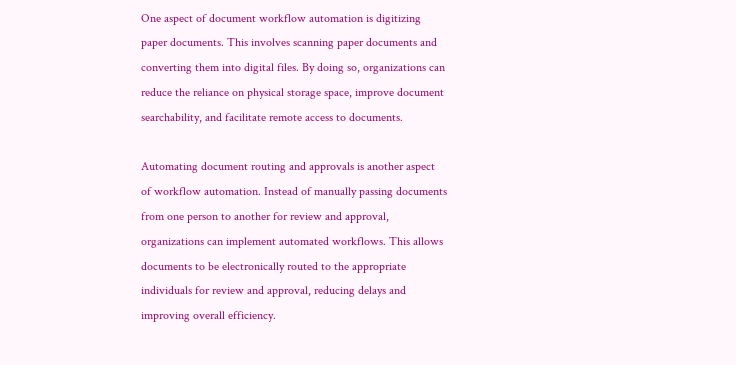One aspect of document workflow automation is digitizing paper documents. This involves scanning paper documents and converting them into digital files. By doing so, organizations can reduce the reliance on physical storage space, improve document searchability, and facilitate remote access to documents.

Automating document routing and approvals is another aspect of workflow automation. Instead of manually passing documents from one person to another for review and approval, organizations can implement automated workflows. This allows documents to be electronically routed to the appropriate individuals for review and approval, reducing delays and improving overall efficiency.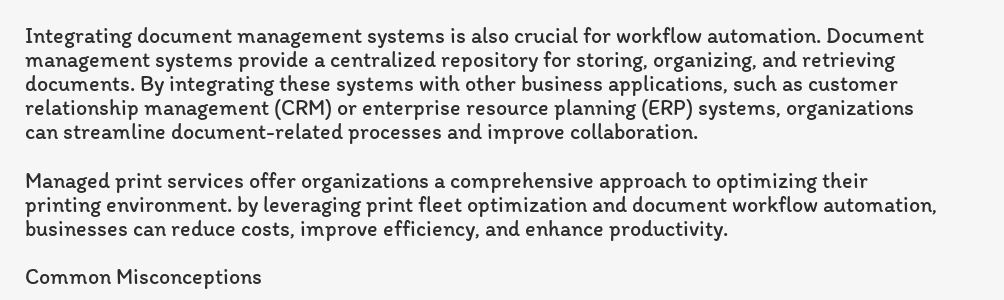Integrating document management systems is also crucial for workflow automation. Document management systems provide a centralized repository for storing, organizing, and retrieving documents. By integrating these systems with other business applications, such as customer relationship management (CRM) or enterprise resource planning (ERP) systems, organizations can streamline document-related processes and improve collaboration.

Managed print services offer organizations a comprehensive approach to optimizing their printing environment. by leveraging print fleet optimization and document workflow automation, businesses can reduce costs, improve efficiency, and enhance productivity.

Common Misconceptions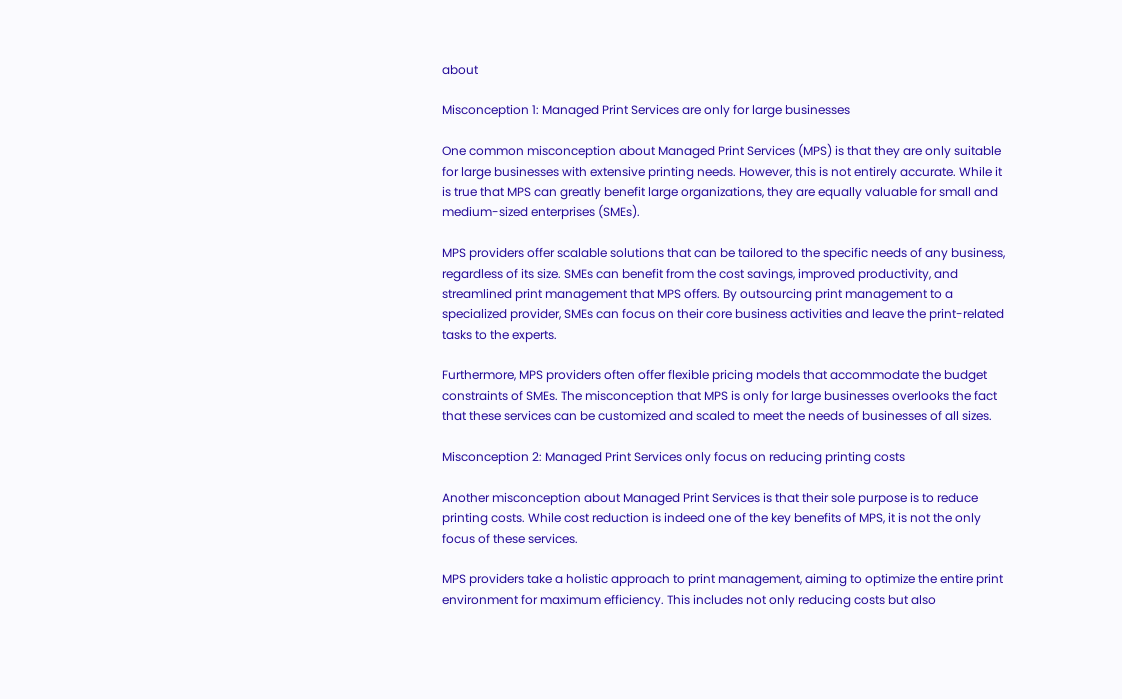about

Misconception 1: Managed Print Services are only for large businesses

One common misconception about Managed Print Services (MPS) is that they are only suitable for large businesses with extensive printing needs. However, this is not entirely accurate. While it is true that MPS can greatly benefit large organizations, they are equally valuable for small and medium-sized enterprises (SMEs).

MPS providers offer scalable solutions that can be tailored to the specific needs of any business, regardless of its size. SMEs can benefit from the cost savings, improved productivity, and streamlined print management that MPS offers. By outsourcing print management to a specialized provider, SMEs can focus on their core business activities and leave the print-related tasks to the experts.

Furthermore, MPS providers often offer flexible pricing models that accommodate the budget constraints of SMEs. The misconception that MPS is only for large businesses overlooks the fact that these services can be customized and scaled to meet the needs of businesses of all sizes.

Misconception 2: Managed Print Services only focus on reducing printing costs

Another misconception about Managed Print Services is that their sole purpose is to reduce printing costs. While cost reduction is indeed one of the key benefits of MPS, it is not the only focus of these services.

MPS providers take a holistic approach to print management, aiming to optimize the entire print environment for maximum efficiency. This includes not only reducing costs but also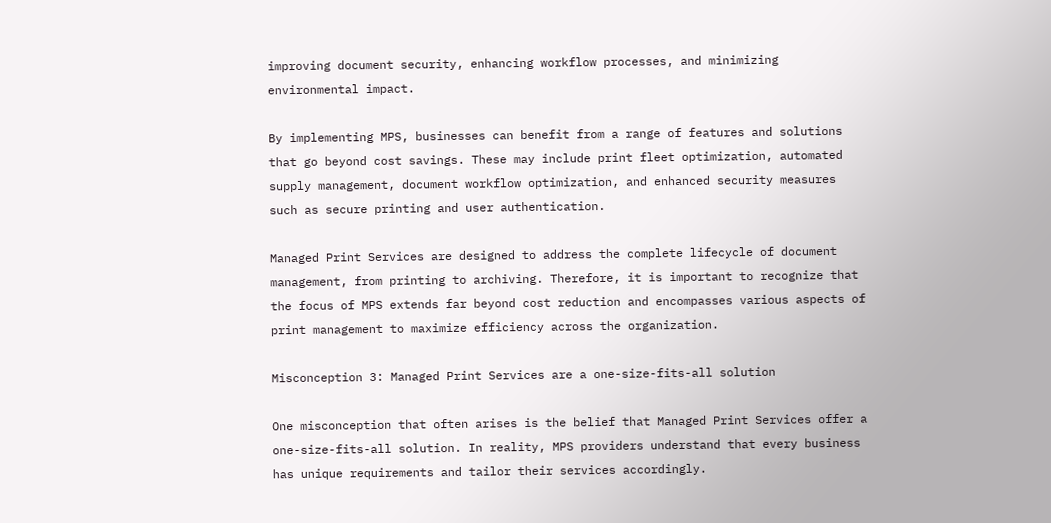improving document security, enhancing workflow processes, and minimizing environmental impact.

By implementing MPS, businesses can benefit from a range of features and solutions that go beyond cost savings. These may include print fleet optimization, automated supply management, document workflow optimization, and enhanced security measures such as secure printing and user authentication.

Managed Print Services are designed to address the complete lifecycle of document management, from printing to archiving. Therefore, it is important to recognize that the focus of MPS extends far beyond cost reduction and encompasses various aspects of print management to maximize efficiency across the organization.

Misconception 3: Managed Print Services are a one-size-fits-all solution

One misconception that often arises is the belief that Managed Print Services offer a one-size-fits-all solution. In reality, MPS providers understand that every business has unique requirements and tailor their services accordingly.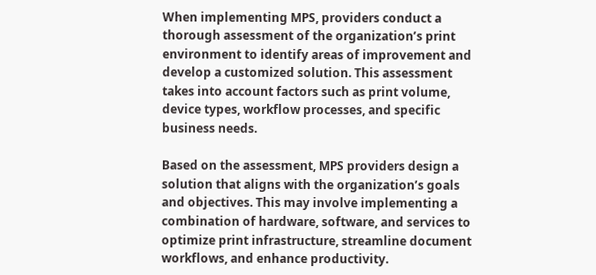When implementing MPS, providers conduct a thorough assessment of the organization’s print environment to identify areas of improvement and develop a customized solution. This assessment takes into account factors such as print volume, device types, workflow processes, and specific business needs.

Based on the assessment, MPS providers design a solution that aligns with the organization’s goals and objectives. This may involve implementing a combination of hardware, software, and services to optimize print infrastructure, streamline document workflows, and enhance productivity.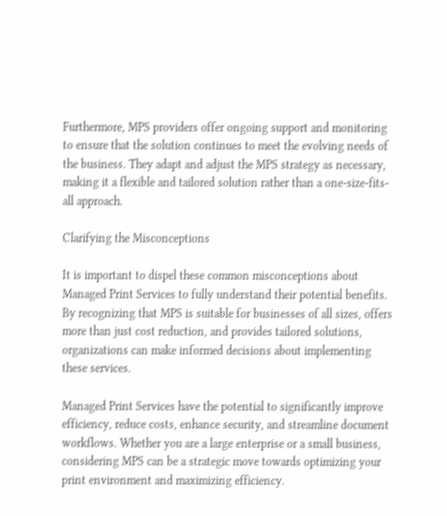Furthermore, MPS providers offer ongoing support and monitoring to ensure that the solution continues to meet the evolving needs of the business. They adapt and adjust the MPS strategy as necessary, making it a flexible and tailored solution rather than a one-size-fits-all approach.

Clarifying the Misconceptions

It is important to dispel these common misconceptions about Managed Print Services to fully understand their potential benefits. By recognizing that MPS is suitable for businesses of all sizes, offers more than just cost reduction, and provides tailored solutions, organizations can make informed decisions about implementing these services.

Managed Print Services have the potential to significantly improve efficiency, reduce costs, enhance security, and streamline document workflows. Whether you are a large enterprise or a small business, considering MPS can be a strategic move towards optimizing your print environment and maximizing efficiency.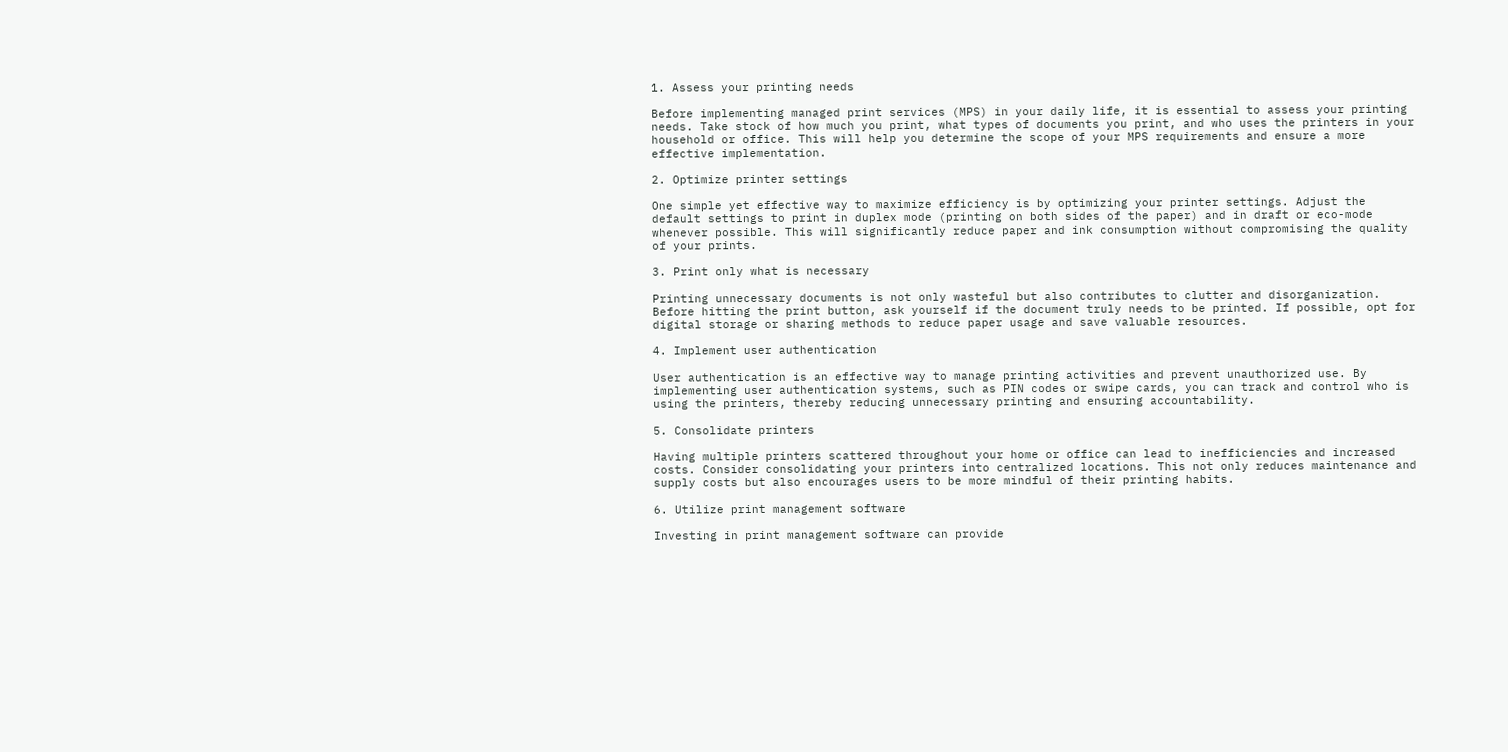1. Assess your printing needs

Before implementing managed print services (MPS) in your daily life, it is essential to assess your printing needs. Take stock of how much you print, what types of documents you print, and who uses the printers in your household or office. This will help you determine the scope of your MPS requirements and ensure a more effective implementation.

2. Optimize printer settings

One simple yet effective way to maximize efficiency is by optimizing your printer settings. Adjust the default settings to print in duplex mode (printing on both sides of the paper) and in draft or eco-mode whenever possible. This will significantly reduce paper and ink consumption without compromising the quality of your prints.

3. Print only what is necessary

Printing unnecessary documents is not only wasteful but also contributes to clutter and disorganization. Before hitting the print button, ask yourself if the document truly needs to be printed. If possible, opt for digital storage or sharing methods to reduce paper usage and save valuable resources.

4. Implement user authentication

User authentication is an effective way to manage printing activities and prevent unauthorized use. By implementing user authentication systems, such as PIN codes or swipe cards, you can track and control who is using the printers, thereby reducing unnecessary printing and ensuring accountability.

5. Consolidate printers

Having multiple printers scattered throughout your home or office can lead to inefficiencies and increased costs. Consider consolidating your printers into centralized locations. This not only reduces maintenance and supply costs but also encourages users to be more mindful of their printing habits.

6. Utilize print management software

Investing in print management software can provide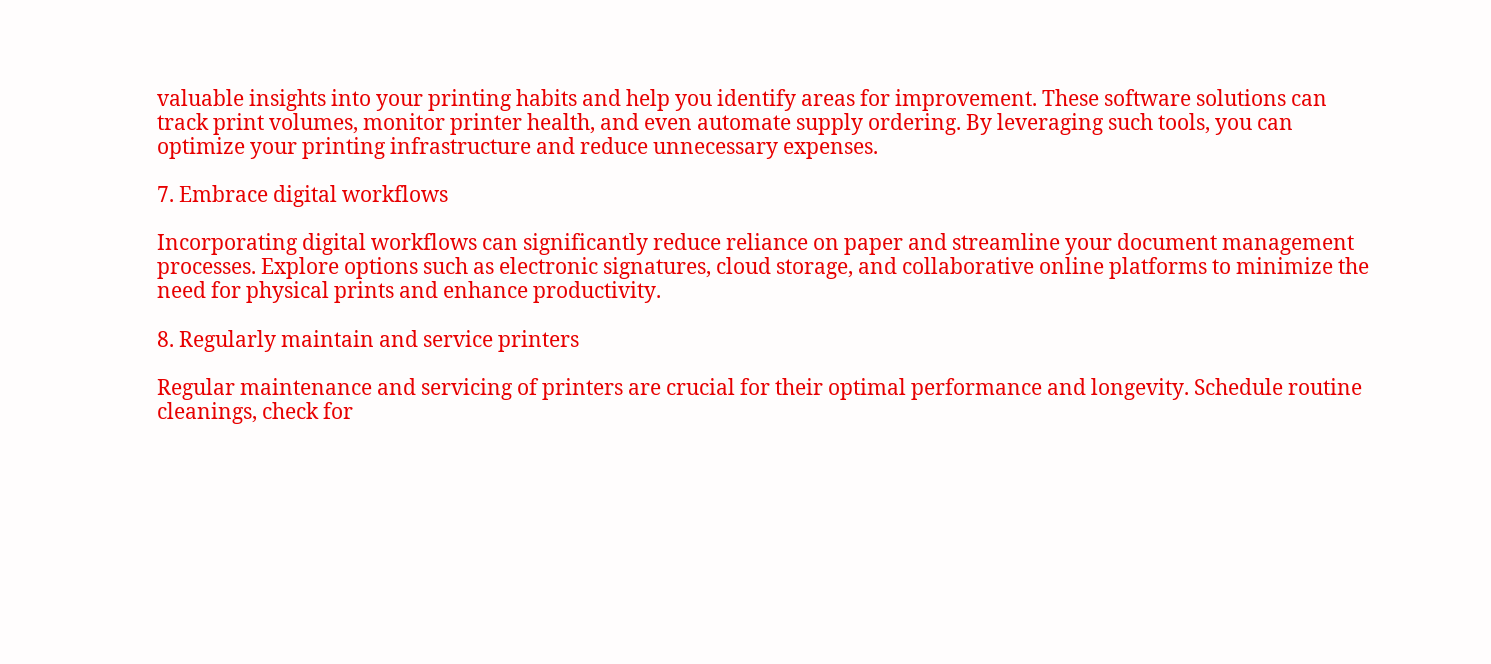valuable insights into your printing habits and help you identify areas for improvement. These software solutions can track print volumes, monitor printer health, and even automate supply ordering. By leveraging such tools, you can optimize your printing infrastructure and reduce unnecessary expenses.

7. Embrace digital workflows

Incorporating digital workflows can significantly reduce reliance on paper and streamline your document management processes. Explore options such as electronic signatures, cloud storage, and collaborative online platforms to minimize the need for physical prints and enhance productivity.

8. Regularly maintain and service printers

Regular maintenance and servicing of printers are crucial for their optimal performance and longevity. Schedule routine cleanings, check for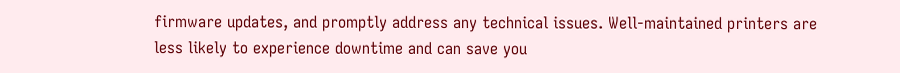firmware updates, and promptly address any technical issues. Well-maintained printers are less likely to experience downtime and can save you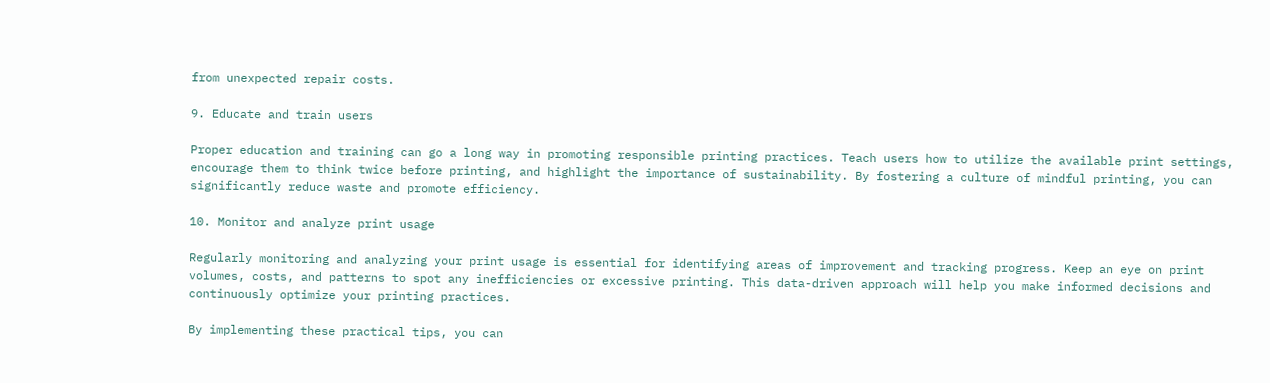from unexpected repair costs.

9. Educate and train users

Proper education and training can go a long way in promoting responsible printing practices. Teach users how to utilize the available print settings, encourage them to think twice before printing, and highlight the importance of sustainability. By fostering a culture of mindful printing, you can significantly reduce waste and promote efficiency.

10. Monitor and analyze print usage

Regularly monitoring and analyzing your print usage is essential for identifying areas of improvement and tracking progress. Keep an eye on print volumes, costs, and patterns to spot any inefficiencies or excessive printing. This data-driven approach will help you make informed decisions and continuously optimize your printing practices.

By implementing these practical tips, you can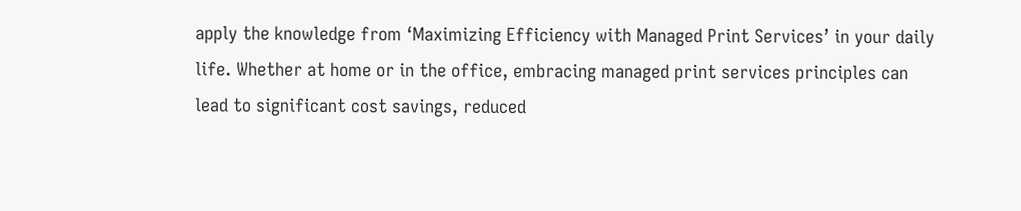apply the knowledge from ‘Maximizing Efficiency with Managed Print Services’ in your daily life. Whether at home or in the office, embracing managed print services principles can lead to significant cost savings, reduced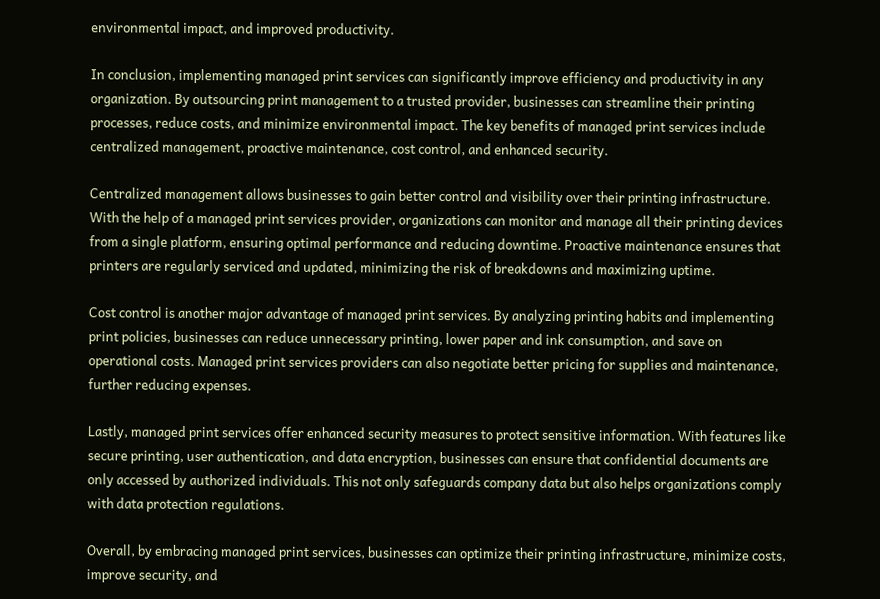environmental impact, and improved productivity.

In conclusion, implementing managed print services can significantly improve efficiency and productivity in any organization. By outsourcing print management to a trusted provider, businesses can streamline their printing processes, reduce costs, and minimize environmental impact. The key benefits of managed print services include centralized management, proactive maintenance, cost control, and enhanced security.

Centralized management allows businesses to gain better control and visibility over their printing infrastructure. With the help of a managed print services provider, organizations can monitor and manage all their printing devices from a single platform, ensuring optimal performance and reducing downtime. Proactive maintenance ensures that printers are regularly serviced and updated, minimizing the risk of breakdowns and maximizing uptime.

Cost control is another major advantage of managed print services. By analyzing printing habits and implementing print policies, businesses can reduce unnecessary printing, lower paper and ink consumption, and save on operational costs. Managed print services providers can also negotiate better pricing for supplies and maintenance, further reducing expenses.

Lastly, managed print services offer enhanced security measures to protect sensitive information. With features like secure printing, user authentication, and data encryption, businesses can ensure that confidential documents are only accessed by authorized individuals. This not only safeguards company data but also helps organizations comply with data protection regulations.

Overall, by embracing managed print services, businesses can optimize their printing infrastructure, minimize costs, improve security, and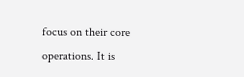focus on their core operations. It is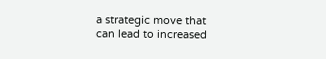a strategic move that can lead to increased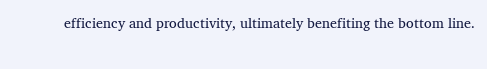efficiency and productivity, ultimately benefiting the bottom line.